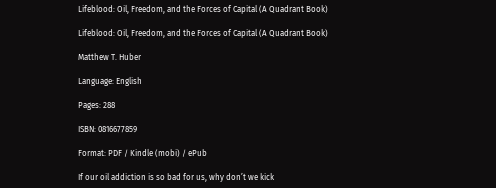Lifeblood: Oil, Freedom, and the Forces of Capital (A Quadrant Book)

Lifeblood: Oil, Freedom, and the Forces of Capital (A Quadrant Book)

Matthew T. Huber

Language: English

Pages: 288

ISBN: 0816677859

Format: PDF / Kindle (mobi) / ePub

If our oil addiction is so bad for us, why don’t we kick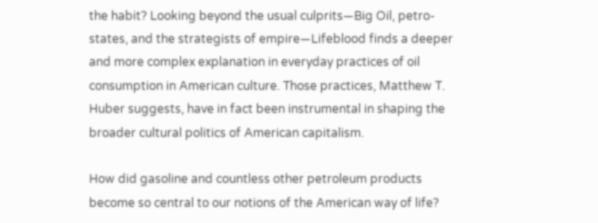the habit? Looking beyond the usual culprits—Big Oil, petro-states, and the strategists of empire—Lifeblood finds a deeper and more complex explanation in everyday practices of oil consumption in American culture. Those practices, Matthew T. Huber suggests, have in fact been instrumental in shaping the broader cultural politics of American capitalism.

How did gasoline and countless other petroleum products become so central to our notions of the American way of life?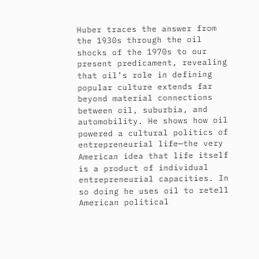Huber traces the answer from the 1930s through the oil shocks of the 1970s to our present predicament, revealing that oil’s role in defining popular culture extends far beyond material connections between oil, suburbia, and automobility. He shows how oil powered a cultural politics of entrepreneurial life—the very American idea that life itself is a product of individual entrepreneurial capacities. In so doing he uses oil to retell American political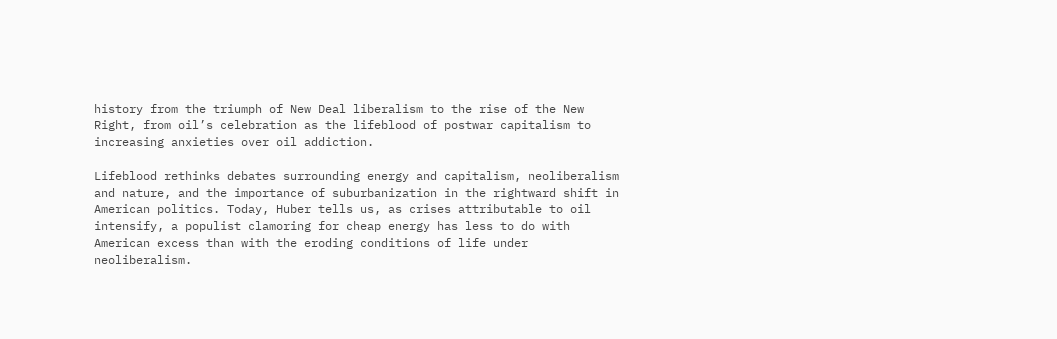history from the triumph of New Deal liberalism to the rise of the New Right, from oil’s celebration as the lifeblood of postwar capitalism to increasing anxieties over oil addiction.

Lifeblood rethinks debates surrounding energy and capitalism, neoliberalism and nature, and the importance of suburbanization in the rightward shift in American politics. Today, Huber tells us, as crises attributable to oil intensify, a populist clamoring for cheap energy has less to do with American excess than with the eroding conditions of life under neoliberalism.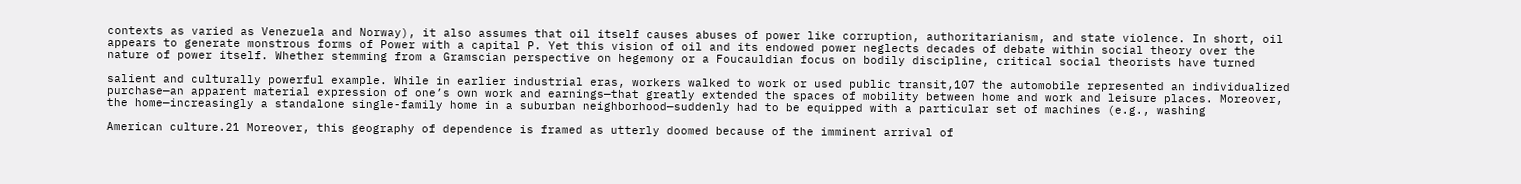contexts as varied as Venezuela and Norway), it also assumes that oil itself causes abuses of power like corruption, authoritarianism, and state violence. In short, oil appears to generate monstrous forms of Power with a capital P. Yet this vision of oil and its endowed power neglects decades of debate within social theory over the nature of power itself. Whether stemming from a Gramscian perspective on hegemony or a Foucauldian focus on bodily discipline, critical social theorists have turned

salient and culturally powerful example. While in earlier industrial eras, workers walked to work or used public transit,107 the automobile represented an individualized purchase—an apparent material expression of one’s own work and earnings—that greatly extended the spaces of mobility between home and work and leisure places. Moreover, the home—increasingly a standalone single-family home in a suburban neighborhood—suddenly had to be equipped with a particular set of machines (e.g., washing

American culture.21 Moreover, this geography of dependence is framed as utterly doomed because of the imminent arrival of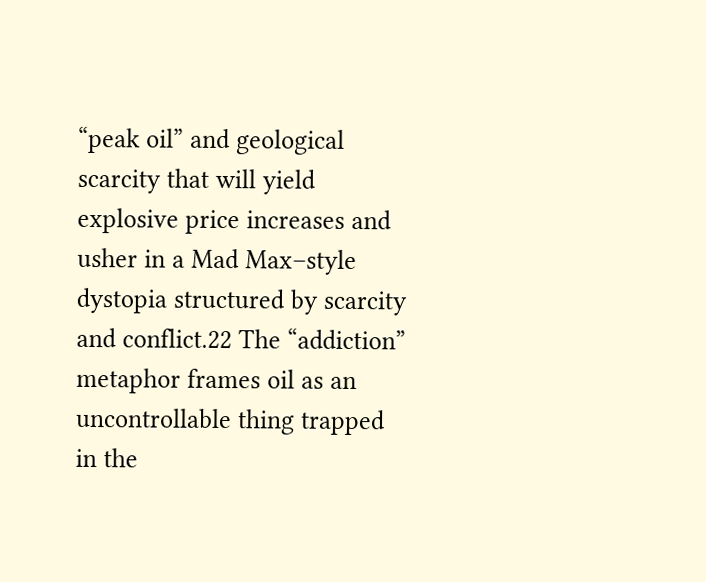“peak oil” and geological scarcity that will yield explosive price increases and usher in a Mad Max–style dystopia structured by scarcity and conflict.22 The “addiction” metaphor frames oil as an uncontrollable thing trapped in the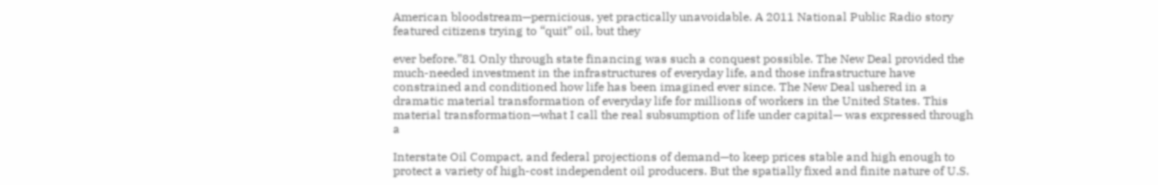American bloodstream—pernicious, yet practically unavoidable. A 2011 National Public Radio story featured citizens trying to “quit” oil, but they

ever before.”81 Only through state financing was such a conquest possible. The New Deal provided the much-needed investment in the infrastructures of everyday life, and those infrastructure have constrained and conditioned how life has been imagined ever since. The New Deal ushered in a dramatic material transformation of everyday life for millions of workers in the United States. This material transformation—what I call the real subsumption of life under capital— was expressed through a

Interstate Oil Compact, and federal projections of demand—to keep prices stable and high enough to protect a variety of high-cost independent oil producers. But the spatially fixed and finite nature of U.S.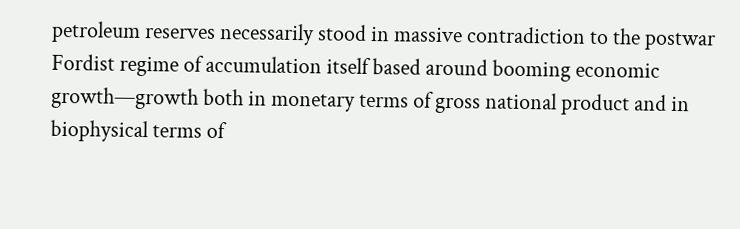petroleum reserves necessarily stood in massive contradiction to the postwar Fordist regime of accumulation itself based around booming economic growth—growth both in monetary terms of gross national product and in biophysical terms of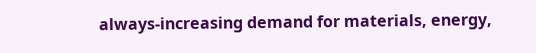always-increasing demand for materials, energy,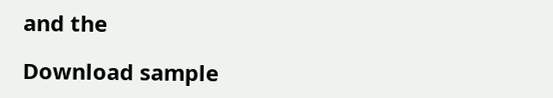and the

Download sample